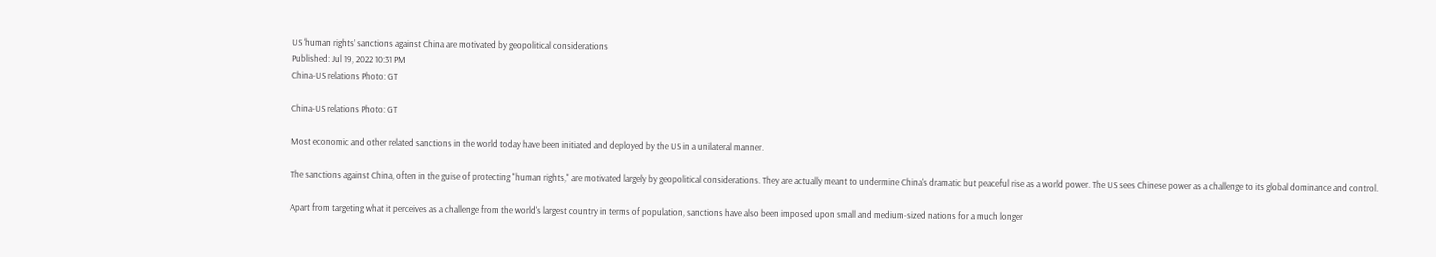US ‘human rights’ sanctions against China are motivated by geopolitical considerations
Published: Jul 19, 2022 10:31 PM
China-US relations Photo: GT

China-US relations Photo: GT

Most economic and other related sanctions in the world today have been initiated and deployed by the US in a unilateral manner.

The sanctions against China, often in the guise of protecting "human rights," are motivated largely by geopolitical considerations. They are actually meant to undermine China's dramatic but peaceful rise as a world power. The US sees Chinese power as a challenge to its global dominance and control.

Apart from targeting what it perceives as a challenge from the world's largest country in terms of population, sanctions have also been imposed upon small and medium-sized nations for a much longer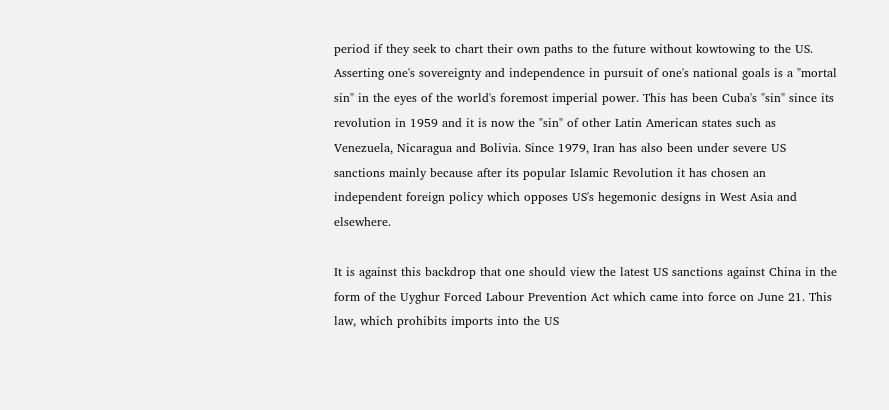period if they seek to chart their own paths to the future without kowtowing to the US. Asserting one's sovereignty and independence in pursuit of one's national goals is a "mortal sin" in the eyes of the world's foremost imperial power. This has been Cuba's "sin" since its revolution in 1959 and it is now the "sin" of other Latin American states such as Venezuela, Nicaragua and Bolivia. Since 1979, Iran has also been under severe US sanctions mainly because after its popular Islamic Revolution it has chosen an independent foreign policy which opposes US's hegemonic designs in West Asia and elsewhere.

It is against this backdrop that one should view the latest US sanctions against China in the form of the Uyghur Forced Labour Prevention Act which came into force on June 21. This law, which prohibits imports into the US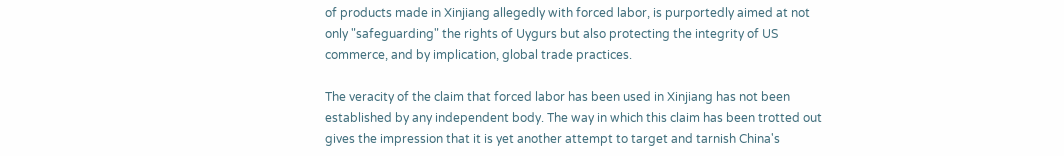of products made in Xinjiang allegedly with forced labor, is purportedly aimed at not only "safeguarding" the rights of Uygurs but also protecting the integrity of US commerce, and by implication, global trade practices.

The veracity of the claim that forced labor has been used in Xinjiang has not been established by any independent body. The way in which this claim has been trotted out gives the impression that it is yet another attempt to target and tarnish China's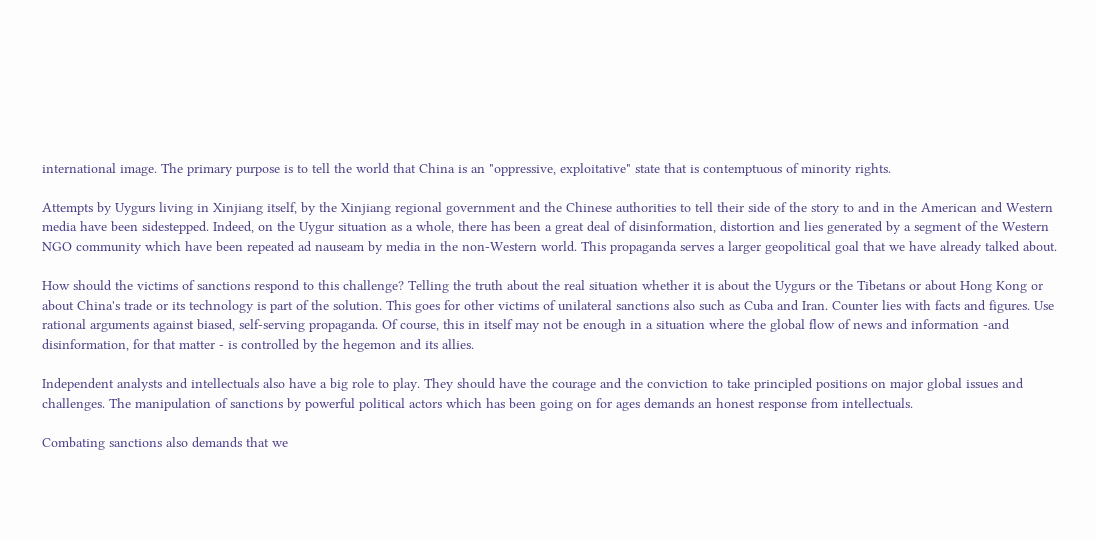international image. The primary purpose is to tell the world that China is an "oppressive, exploitative" state that is contemptuous of minority rights.

Attempts by Uygurs living in Xinjiang itself, by the Xinjiang regional government and the Chinese authorities to tell their side of the story to and in the American and Western media have been sidestepped. Indeed, on the Uygur situation as a whole, there has been a great deal of disinformation, distortion and lies generated by a segment of the Western NGO community which have been repeated ad nauseam by media in the non-Western world. This propaganda serves a larger geopolitical goal that we have already talked about.

How should the victims of sanctions respond to this challenge? Telling the truth about the real situation whether it is about the Uygurs or the Tibetans or about Hong Kong or about China's trade or its technology is part of the solution. This goes for other victims of unilateral sanctions also such as Cuba and Iran. Counter lies with facts and figures. Use rational arguments against biased, self-serving propaganda. Of course, this in itself may not be enough in a situation where the global flow of news and information -and disinformation, for that matter - is controlled by the hegemon and its allies.

Independent analysts and intellectuals also have a big role to play. They should have the courage and the conviction to take principled positions on major global issues and challenges. The manipulation of sanctions by powerful political actors which has been going on for ages demands an honest response from intellectuals.

Combating sanctions also demands that we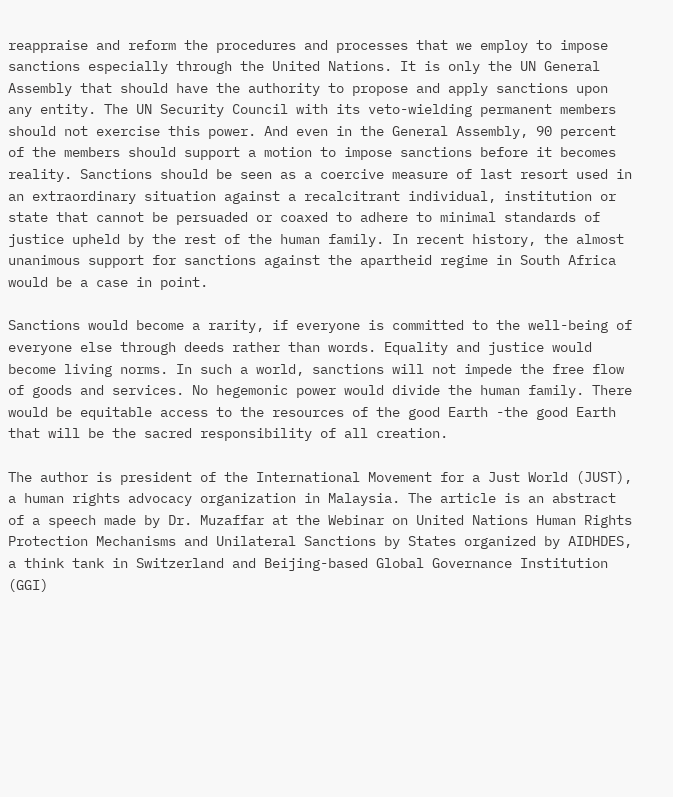reappraise and reform the procedures and processes that we employ to impose sanctions especially through the United Nations. It is only the UN General Assembly that should have the authority to propose and apply sanctions upon any entity. The UN Security Council with its veto-wielding permanent members should not exercise this power. And even in the General Assembly, 90 percent of the members should support a motion to impose sanctions before it becomes reality. Sanctions should be seen as a coercive measure of last resort used in an extraordinary situation against a recalcitrant individual, institution or state that cannot be persuaded or coaxed to adhere to minimal standards of justice upheld by the rest of the human family. In recent history, the almost unanimous support for sanctions against the apartheid regime in South Africa would be a case in point.

Sanctions would become a rarity, if everyone is committed to the well-being of everyone else through deeds rather than words. Equality and justice would become living norms. In such a world, sanctions will not impede the free flow of goods and services. No hegemonic power would divide the human family. There would be equitable access to the resources of the good Earth -the good Earth that will be the sacred responsibility of all creation.

The author is president of the International Movement for a Just World (JUST), a human rights advocacy organization in Malaysia. The article is an abstract of a speech made by Dr. Muzaffar at the Webinar on United Nations Human Rights Protection Mechanisms and Unilateral Sanctions by States organized by AIDHDES, a think tank in Switzerland and Beijing-based Global Governance Institution (GGI)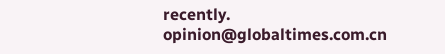recently. opinion@globaltimes.com.cn